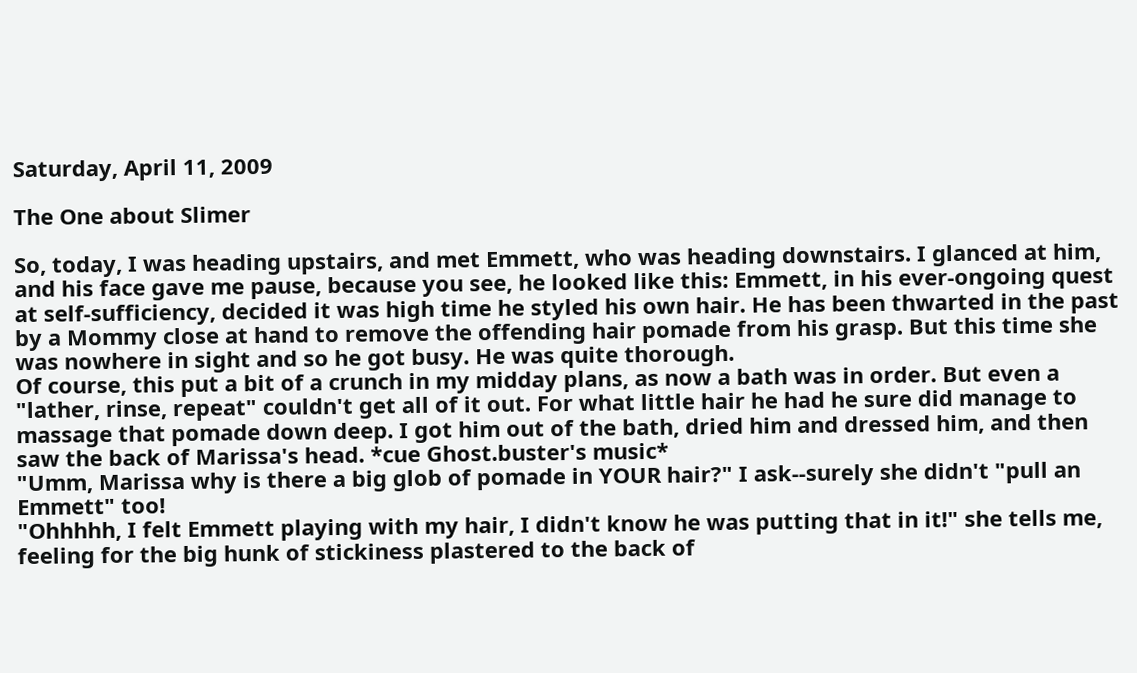Saturday, April 11, 2009

The One about Slimer

So, today, I was heading upstairs, and met Emmett, who was heading downstairs. I glanced at him, and his face gave me pause, because you see, he looked like this: Emmett, in his ever-ongoing quest at self-sufficiency, decided it was high time he styled his own hair. He has been thwarted in the past by a Mommy close at hand to remove the offending hair pomade from his grasp. But this time she was nowhere in sight and so he got busy. He was quite thorough.
Of course, this put a bit of a crunch in my midday plans, as now a bath was in order. But even a "lather, rinse, repeat" couldn't get all of it out. For what little hair he had he sure did manage to massage that pomade down deep. I got him out of the bath, dried him and dressed him, and then saw the back of Marissa's head. *cue Ghost.buster's music*
"Umm, Marissa why is there a big glob of pomade in YOUR hair?" I ask--surely she didn't "pull an Emmett" too!
"Ohhhhh, I felt Emmett playing with my hair, I didn't know he was putting that in it!" she tells me, feeling for the big hunk of stickiness plastered to the back of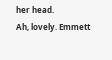her head.
Ah, lovely. Emmett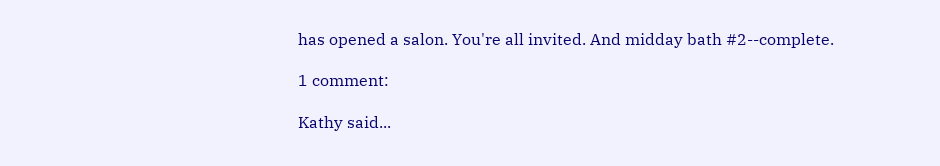has opened a salon. You're all invited. And midday bath #2--complete.

1 comment:

Kathy said...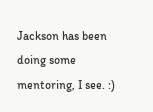Jackson has been doing some mentoring, I see. :)